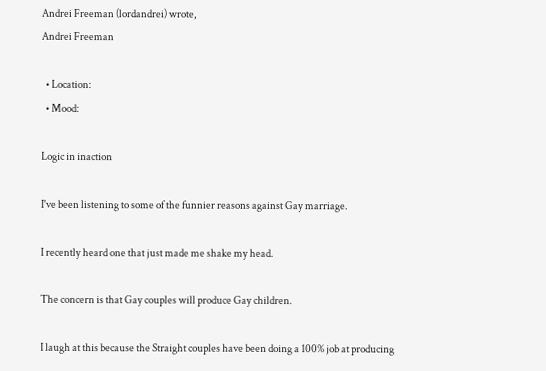Andrei Freeman (lordandrei) wrote,
Andrei Freeman

  • Location:
  • Mood:

Logic in inaction

I've been listening to some of the funnier reasons against Gay marriage.

I recently heard one that just made me shake my head.

The concern is that Gay couples will produce Gay children.

I laugh at this because the Straight couples have been doing a 100% job at producing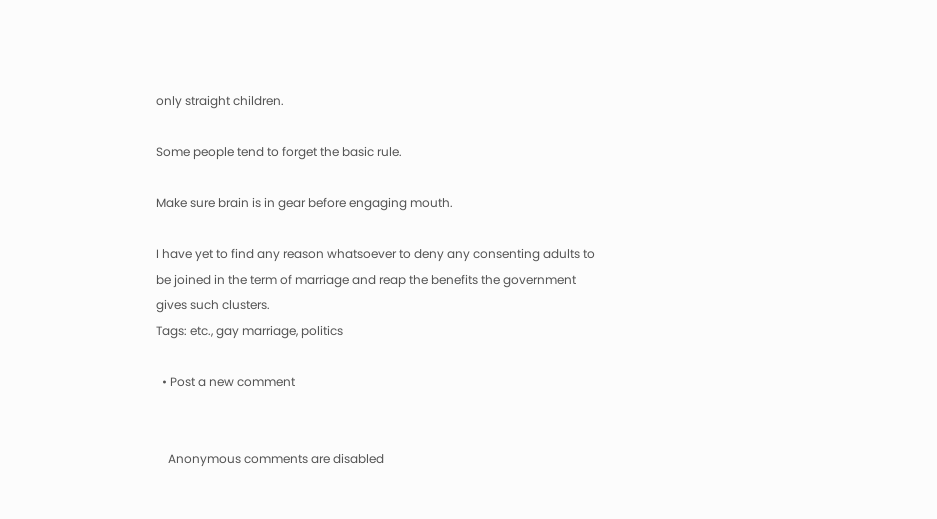only straight children.

Some people tend to forget the basic rule.

Make sure brain is in gear before engaging mouth.

I have yet to find any reason whatsoever to deny any consenting adults to be joined in the term of marriage and reap the benefits the government gives such clusters.
Tags: etc., gay marriage, politics

  • Post a new comment


    Anonymous comments are disabled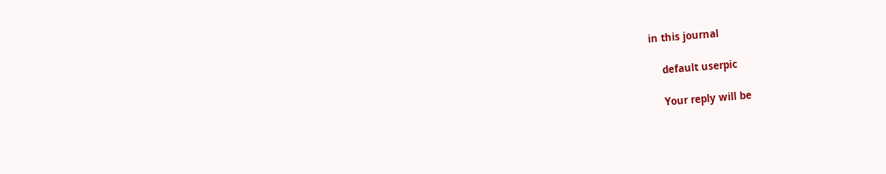in this journal

    default userpic

    Your reply will be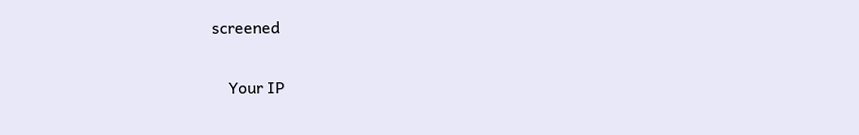screened

    Your IP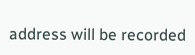address will be recorded